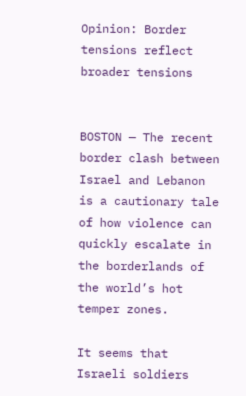Opinion: Border tensions reflect broader tensions


BOSTON — The recent border clash between Israel and Lebanon is a cautionary tale of how violence can quickly escalate in the borderlands of the world’s hot temper zones.

It seems that Israeli soldiers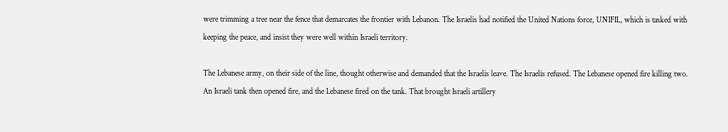were trimming a tree near the fence that demarcates the frontier with Lebanon. The Israelis had notified the United Nations force, UNIFIL, which is tasked with keeping the peace, and insist they were well within Israeli territory.

The Lebanese army, on their side of the line, thought otherwise and demanded that the Israelis leave. The Israelis refused. The Lebanese opened fire killing two. An Israeli tank then opened fire, and the Lebanese fired on the tank. That brought Israeli artillery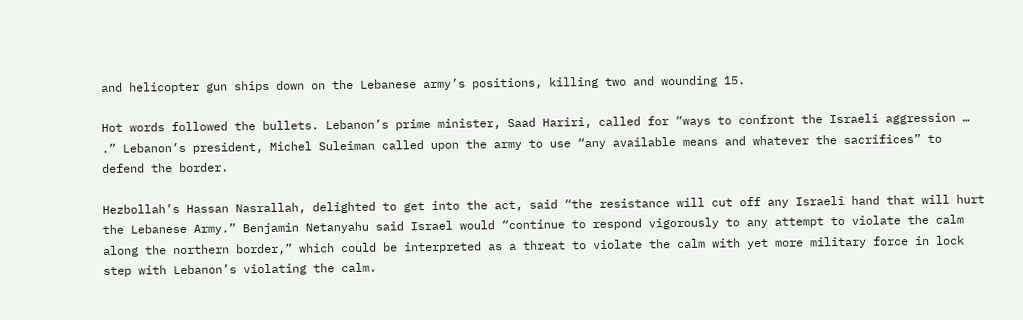and helicopter gun ships down on the Lebanese army’s positions, killing two and wounding 15.

Hot words followed the bullets. Lebanon’s prime minister, Saad Hariri, called for “ways to confront the Israeli aggression … .” Lebanon’s president, Michel Suleiman called upon the army to use “any available means and whatever the sacrifices” to defend the border.

Hezbollah’s Hassan Nasrallah, delighted to get into the act, said “the resistance will cut off any Israeli hand that will hurt the Lebanese Army.” Benjamin Netanyahu said Israel would “continue to respond vigorously to any attempt to violate the calm along the northern border,” which could be interpreted as a threat to violate the calm with yet more military force in lock step with Lebanon’s violating the calm.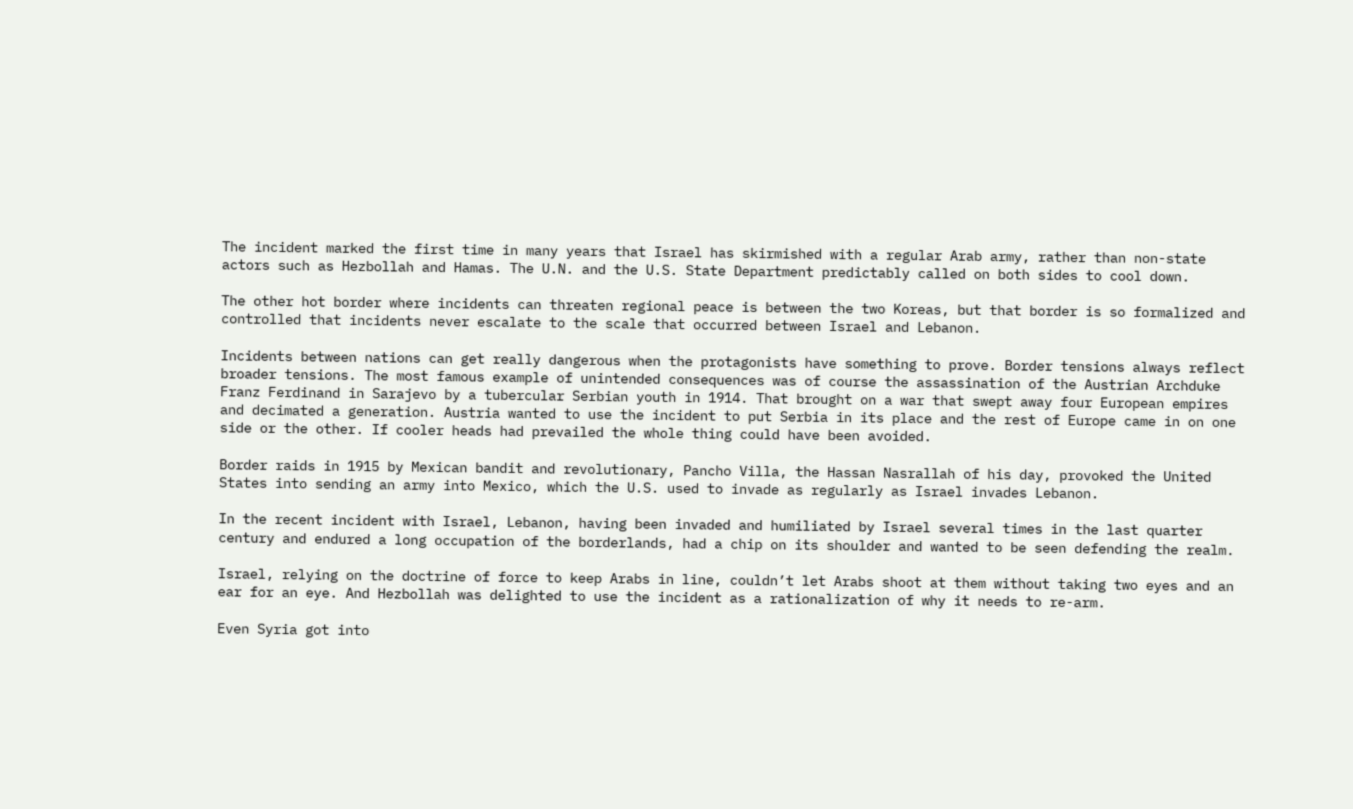The incident marked the first time in many years that Israel has skirmished with a regular Arab army, rather than non-state actors such as Hezbollah and Hamas. The U.N. and the U.S. State Department predictably called on both sides to cool down.

The other hot border where incidents can threaten regional peace is between the two Koreas, but that border is so formalized and controlled that incidents never escalate to the scale that occurred between Israel and Lebanon.

Incidents between nations can get really dangerous when the protagonists have something to prove. Border tensions always reflect broader tensions. The most famous example of unintended consequences was of course the assassination of the Austrian Archduke Franz Ferdinand in Sarajevo by a tubercular Serbian youth in 1914. That brought on a war that swept away four European empires and decimated a generation. Austria wanted to use the incident to put Serbia in its place and the rest of Europe came in on one side or the other. If cooler heads had prevailed the whole thing could have been avoided.

Border raids in 1915 by Mexican bandit and revolutionary, Pancho Villa, the Hassan Nasrallah of his day, provoked the United States into sending an army into Mexico, which the U.S. used to invade as regularly as Israel invades Lebanon.

In the recent incident with Israel, Lebanon, having been invaded and humiliated by Israel several times in the last quarter century and endured a long occupation of the borderlands, had a chip on its shoulder and wanted to be seen defending the realm.

Israel, relying on the doctrine of force to keep Arabs in line, couldn’t let Arabs shoot at them without taking two eyes and an ear for an eye. And Hezbollah was delighted to use the incident as a rationalization of why it needs to re-arm.

Even Syria got into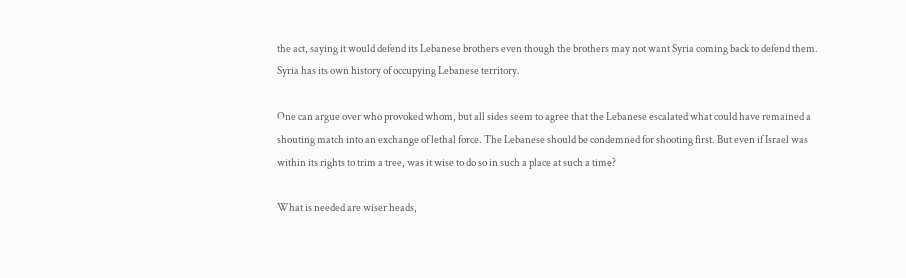the act, saying it would defend its Lebanese brothers even though the brothers may not want Syria coming back to defend them. Syria has its own history of occupying Lebanese territory.

One can argue over who provoked whom, but all sides seem to agree that the Lebanese escalated what could have remained a shouting match into an exchange of lethal force. The Lebanese should be condemned for shooting first. But even if Israel was within its rights to trim a tree, was it wise to do so in such a place at such a time?

What is needed are wiser heads,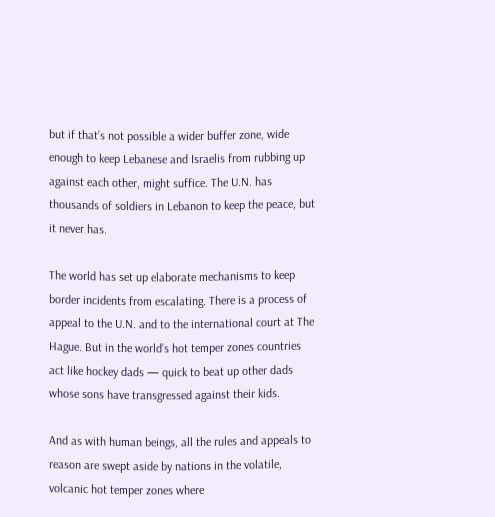but if that’s not possible a wider buffer zone, wide enough to keep Lebanese and Israelis from rubbing up against each other, might suffice. The U.N. has thousands of soldiers in Lebanon to keep the peace, but it never has.

The world has set up elaborate mechanisms to keep border incidents from escalating. There is a process of appeal to the U.N. and to the international court at The Hague. But in the world’s hot temper zones countries act like hockey dads — quick to beat up other dads whose sons have transgressed against their kids.

And as with human beings, all the rules and appeals to reason are swept aside by nations in the volatile, volcanic hot temper zones where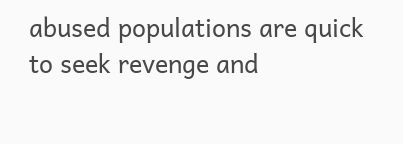abused populations are quick to seek revenge and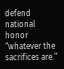defend national honor “whatever the sacrifices are.”